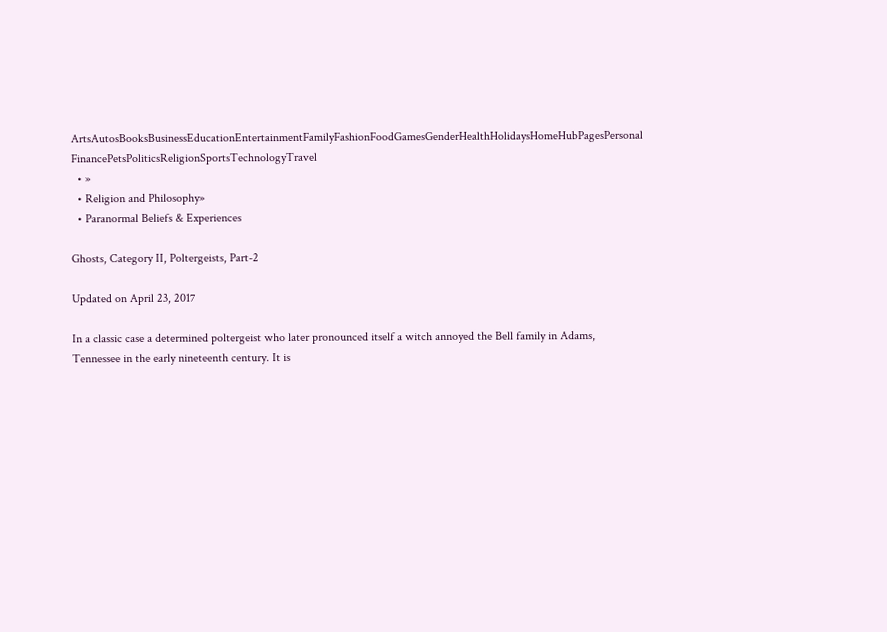ArtsAutosBooksBusinessEducationEntertainmentFamilyFashionFoodGamesGenderHealthHolidaysHomeHubPagesPersonal FinancePetsPoliticsReligionSportsTechnologyTravel
  • »
  • Religion and Philosophy»
  • Paranormal Beliefs & Experiences

Ghosts, Category II, Poltergeists, Part-2

Updated on April 23, 2017

In a classic case a determined poltergeist who later pronounced itself a witch annoyed the Bell family in Adams, Tennessee in the early nineteenth century. It is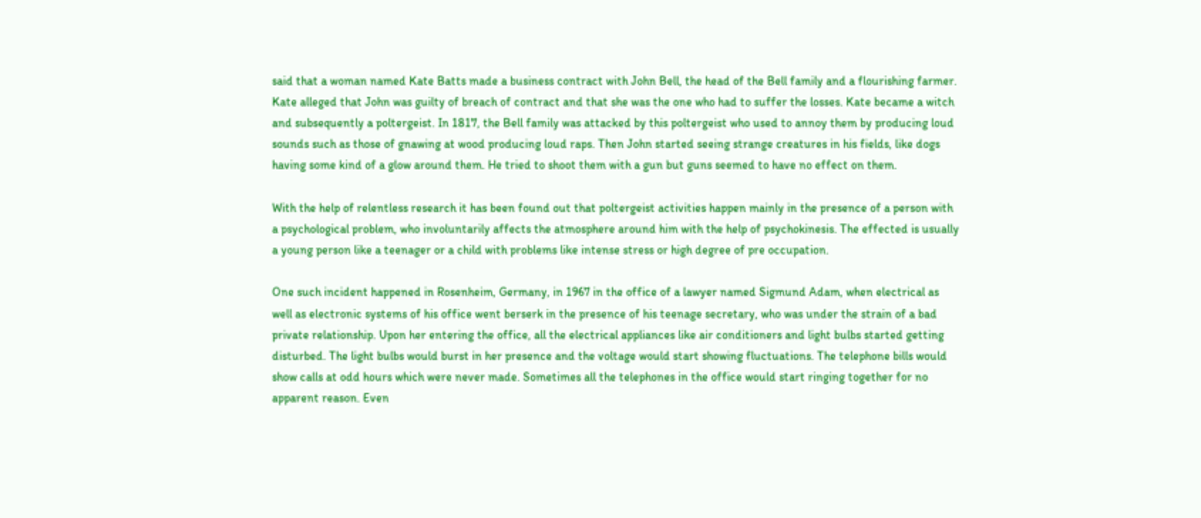said that a woman named Kate Batts made a business contract with John Bell, the head of the Bell family and a flourishing farmer. Kate alleged that John was guilty of breach of contract and that she was the one who had to suffer the losses. Kate became a witch and subsequently a poltergeist. In 1817, the Bell family was attacked by this poltergeist who used to annoy them by producing loud sounds such as those of gnawing at wood producing loud raps. Then John started seeing strange creatures in his fields, like dogs having some kind of a glow around them. He tried to shoot them with a gun but guns seemed to have no effect on them.

With the help of relentless research it has been found out that poltergeist activities happen mainly in the presence of a person with a psychological problem, who involuntarily affects the atmosphere around him with the help of psychokinesis. The effected is usually a young person like a teenager or a child with problems like intense stress or high degree of pre occupation.

One such incident happened in Rosenheim, Germany, in 1967 in the office of a lawyer named Sigmund Adam, when electrical as well as electronic systems of his office went berserk in the presence of his teenage secretary, who was under the strain of a bad private relationship. Upon her entering the office, all the electrical appliances like air conditioners and light bulbs started getting disturbed. The light bulbs would burst in her presence and the voltage would start showing fluctuations. The telephone bills would show calls at odd hours which were never made. Sometimes all the telephones in the office would start ringing together for no apparent reason. Even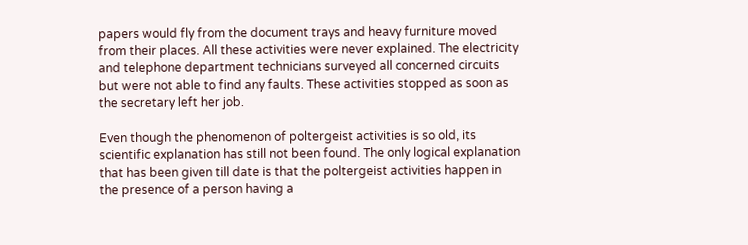papers would fly from the document trays and heavy furniture moved from their places. All these activities were never explained. The electricity and telephone department technicians surveyed all concerned circuits but were not able to find any faults. These activities stopped as soon as the secretary left her job.

Even though the phenomenon of poltergeist activities is so old, its scientific explanation has still not been found. The only logical explanation that has been given till date is that the poltergeist activities happen in the presence of a person having a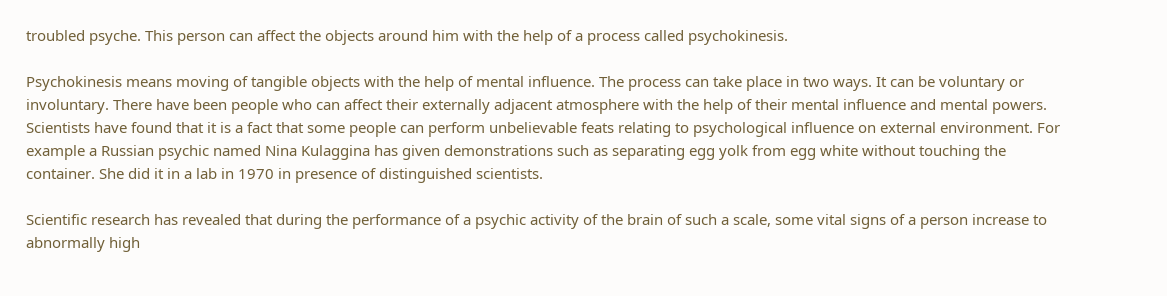troubled psyche. This person can affect the objects around him with the help of a process called psychokinesis.

Psychokinesis means moving of tangible objects with the help of mental influence. The process can take place in two ways. It can be voluntary or involuntary. There have been people who can affect their externally adjacent atmosphere with the help of their mental influence and mental powers. Scientists have found that it is a fact that some people can perform unbelievable feats relating to psychological influence on external environment. For example a Russian psychic named Nina Kulaggina has given demonstrations such as separating egg yolk from egg white without touching the container. She did it in a lab in 1970 in presence of distinguished scientists.

Scientific research has revealed that during the performance of a psychic activity of the brain of such a scale, some vital signs of a person increase to abnormally high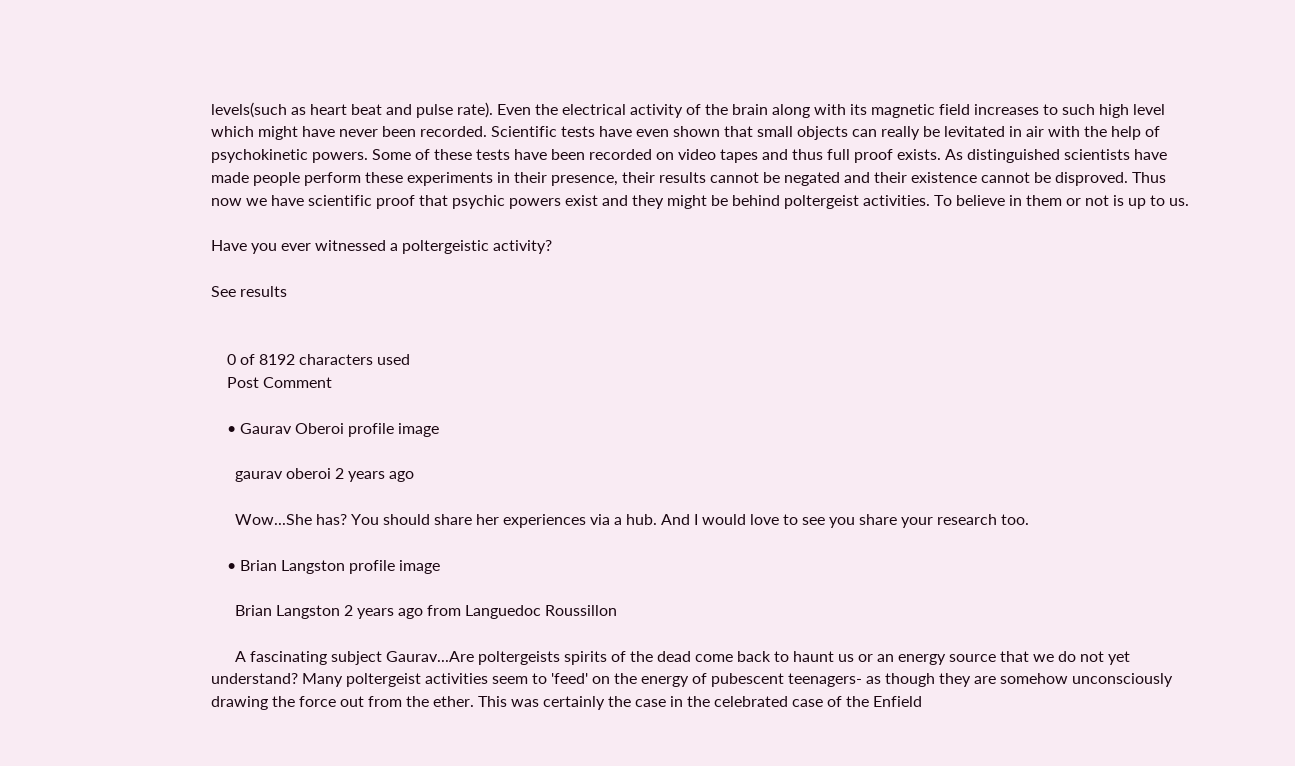levels(such as heart beat and pulse rate). Even the electrical activity of the brain along with its magnetic field increases to such high level which might have never been recorded. Scientific tests have even shown that small objects can really be levitated in air with the help of psychokinetic powers. Some of these tests have been recorded on video tapes and thus full proof exists. As distinguished scientists have made people perform these experiments in their presence, their results cannot be negated and their existence cannot be disproved. Thus now we have scientific proof that psychic powers exist and they might be behind poltergeist activities. To believe in them or not is up to us.

Have you ever witnessed a poltergeistic activity?

See results


    0 of 8192 characters used
    Post Comment

    • Gaurav Oberoi profile image

      gaurav oberoi 2 years ago

      Wow...She has? You should share her experiences via a hub. And I would love to see you share your research too.

    • Brian Langston profile image

      Brian Langston 2 years ago from Languedoc Roussillon

      A fascinating subject Gaurav...Are poltergeists spirits of the dead come back to haunt us or an energy source that we do not yet understand? Many poltergeist activities seem to 'feed' on the energy of pubescent teenagers- as though they are somehow unconsciously drawing the force out from the ether. This was certainly the case in the celebrated case of the Enfield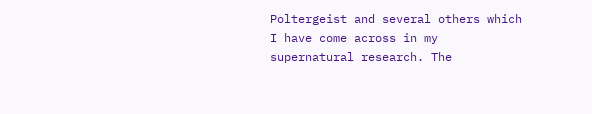Poltergeist and several others which I have come across in my supernatural research. The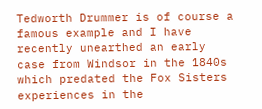Tedworth Drummer is of course a famous example and I have recently unearthed an early case from Windsor in the 1840s which predated the Fox Sisters experiences in the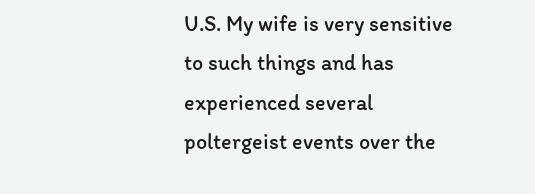U.S. My wife is very sensitive to such things and has experienced several poltergeist events over the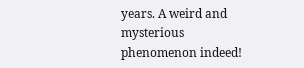years. A weird and mysterious phenomenon indeed!